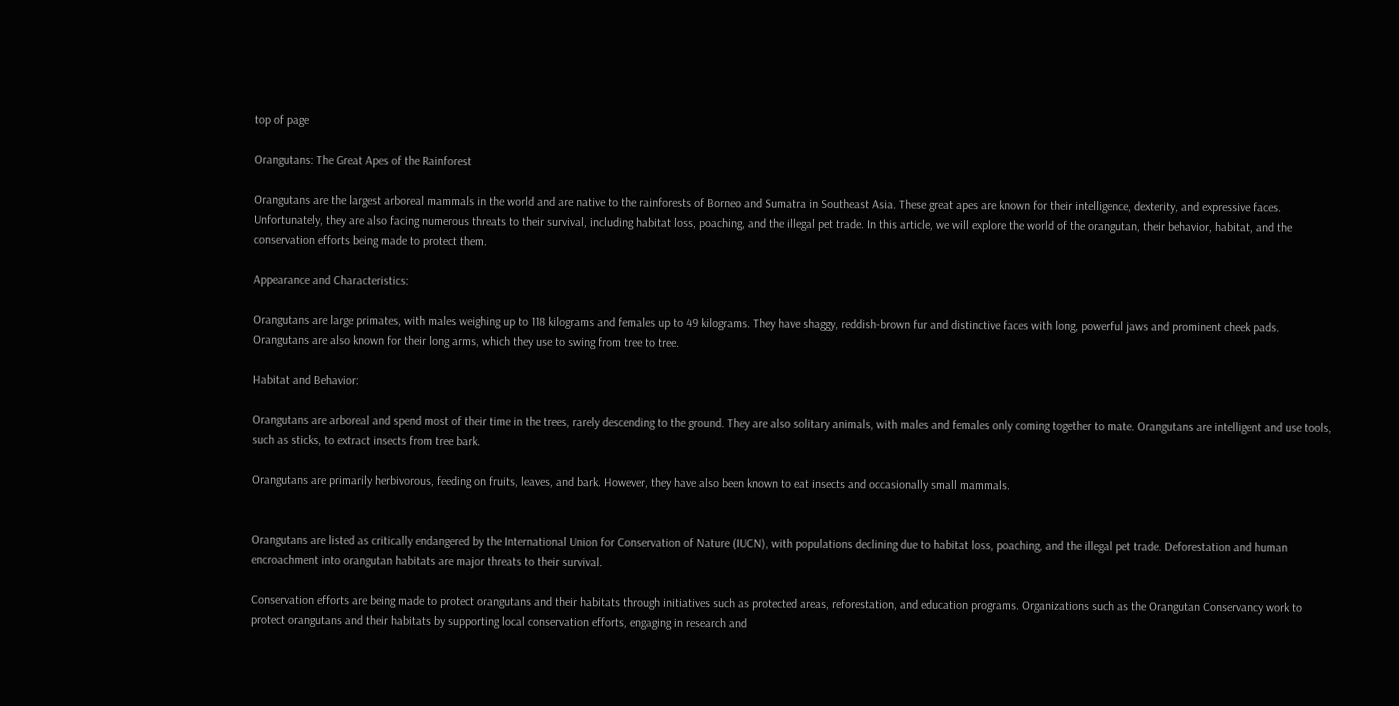top of page

Orangutans: The Great Apes of the Rainforest

Orangutans are the largest arboreal mammals in the world and are native to the rainforests of Borneo and Sumatra in Southeast Asia. These great apes are known for their intelligence, dexterity, and expressive faces. Unfortunately, they are also facing numerous threats to their survival, including habitat loss, poaching, and the illegal pet trade. In this article, we will explore the world of the orangutan, their behavior, habitat, and the conservation efforts being made to protect them.

Appearance and Characteristics:

Orangutans are large primates, with males weighing up to 118 kilograms and females up to 49 kilograms. They have shaggy, reddish-brown fur and distinctive faces with long, powerful jaws and prominent cheek pads. Orangutans are also known for their long arms, which they use to swing from tree to tree.

Habitat and Behavior:

Orangutans are arboreal and spend most of their time in the trees, rarely descending to the ground. They are also solitary animals, with males and females only coming together to mate. Orangutans are intelligent and use tools, such as sticks, to extract insects from tree bark.

Orangutans are primarily herbivorous, feeding on fruits, leaves, and bark. However, they have also been known to eat insects and occasionally small mammals.


Orangutans are listed as critically endangered by the International Union for Conservation of Nature (IUCN), with populations declining due to habitat loss, poaching, and the illegal pet trade. Deforestation and human encroachment into orangutan habitats are major threats to their survival.

Conservation efforts are being made to protect orangutans and their habitats through initiatives such as protected areas, reforestation, and education programs. Organizations such as the Orangutan Conservancy work to protect orangutans and their habitats by supporting local conservation efforts, engaging in research and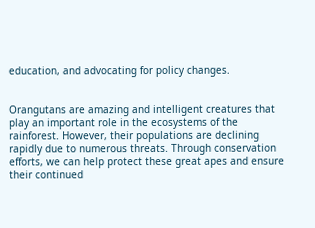education, and advocating for policy changes.


Orangutans are amazing and intelligent creatures that play an important role in the ecosystems of the rainforest. However, their populations are declining rapidly due to numerous threats. Through conservation efforts, we can help protect these great apes and ensure their continued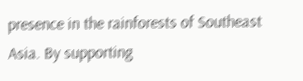presence in the rainforests of Southeast Asia. By supporting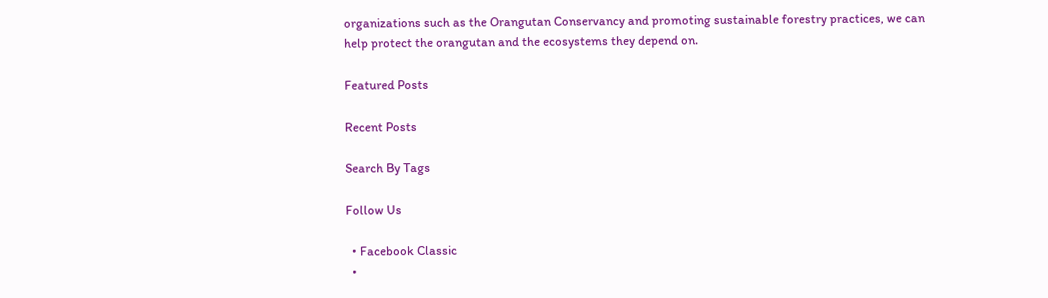organizations such as the Orangutan Conservancy and promoting sustainable forestry practices, we can help protect the orangutan and the ecosystems they depend on.

Featured Posts

Recent Posts

Search By Tags

Follow Us

  • Facebook Classic
  •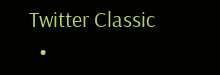Twitter Classic
  •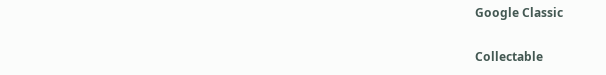Google Classic

Collectable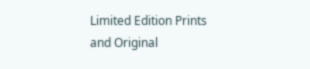Limited Edition Prints and Original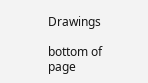Drawings

bottom of page